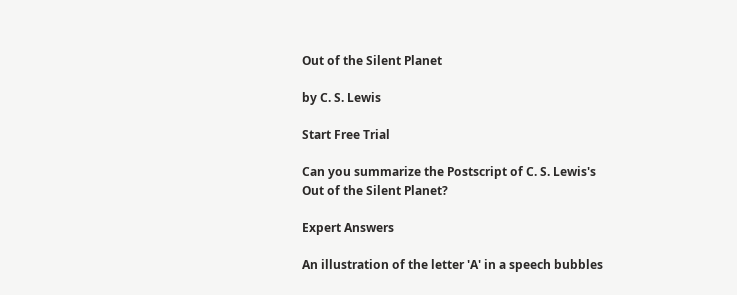Out of the Silent Planet

by C. S. Lewis

Start Free Trial

Can you summarize the Postscript of C. S. Lewis's Out of the Silent Planet?

Expert Answers

An illustration of the letter 'A' in a speech bubbles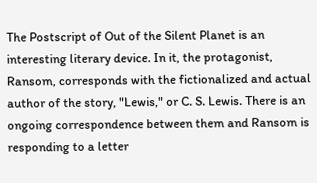The Postscript of Out of the Silent Planet is an interesting literary device. In it, the protagonist, Ransom, corresponds with the fictionalized and actual author of the story, "Lewis," or C. S. Lewis. There is an ongoing correspondence between them and Ransom is responding to a letter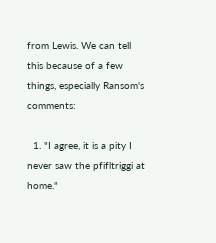from Lewis. We can tell this because of a few things, especially Ransom's comments:

  1. "I agree, it is a pity I never saw the pfifltriggi at home."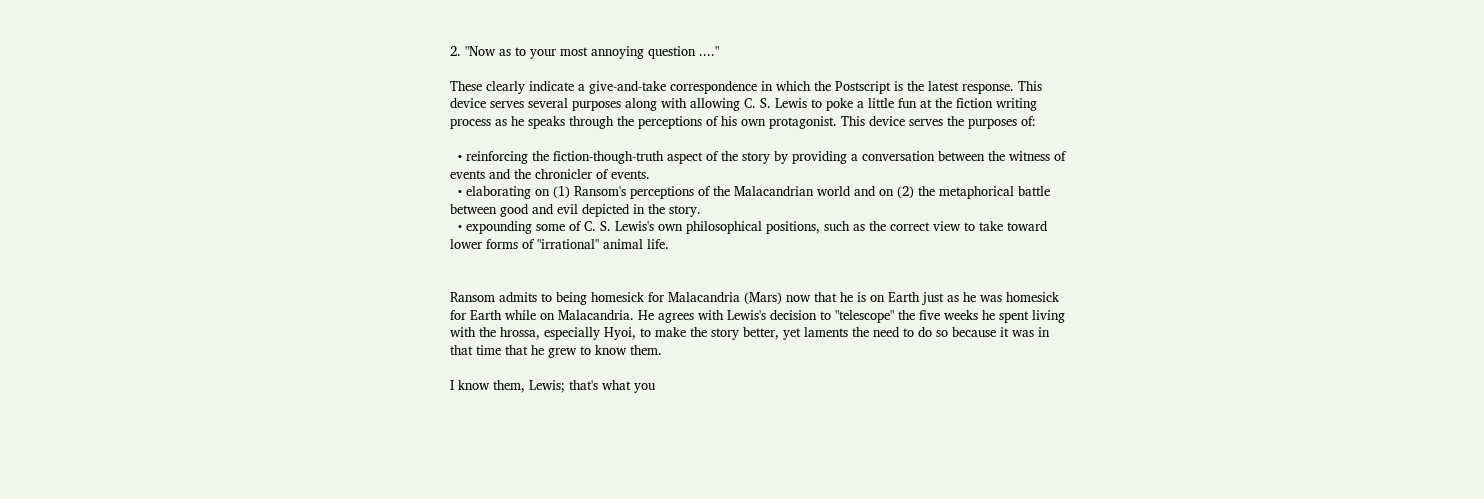2. "Now as to your most annoying question ...."

These clearly indicate a give-and-take correspondence in which the Postscript is the latest response. This device serves several purposes along with allowing C. S. Lewis to poke a little fun at the fiction writing process as he speaks through the perceptions of his own protagonist. This device serves the purposes of:

  • reinforcing the fiction-though-truth aspect of the story by providing a conversation between the witness of events and the chronicler of events.
  • elaborating on (1) Ransom's perceptions of the Malacandrian world and on (2) the metaphorical battle between good and evil depicted in the story.
  • expounding some of C. S. Lewis's own philosophical positions, such as the correct view to take toward lower forms of "irrational" animal life.


Ransom admits to being homesick for Malacandria (Mars) now that he is on Earth just as he was homesick for Earth while on Malacandria. He agrees with Lewis's decision to "telescope" the five weeks he spent living with the hrossa, especially Hyoi, to make the story better, yet laments the need to do so because it was in that time that he grew to know them.

I know them, Lewis; that's what you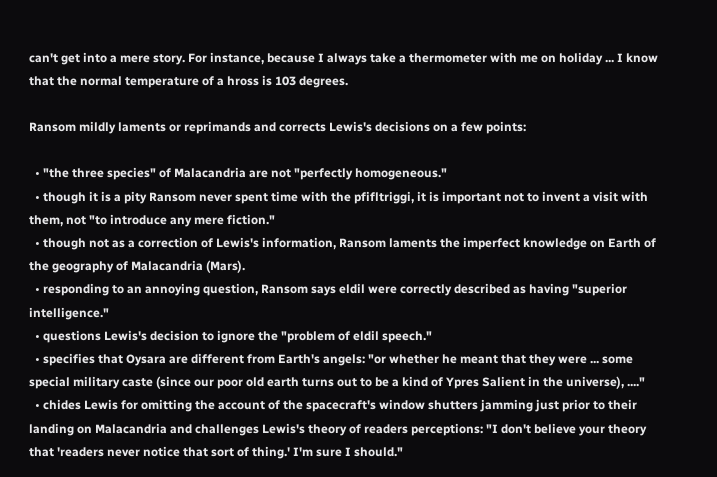can't get into a mere story. For instance, because I always take a thermometer with me on holiday ... I know that the normal temperature of a hross is 103 degrees.

Ransom mildly laments or reprimands and corrects Lewis's decisions on a few points:

  • "the three species" of Malacandria are not "perfectly homogeneous."
  • though it is a pity Ransom never spent time with the pfifltriggi, it is important not to invent a visit with them, not "to introduce any mere fiction."
  • though not as a correction of Lewis's information, Ransom laments the imperfect knowledge on Earth of the geography of Malacandria (Mars).
  • responding to an annoying question, Ransom says eldil were correctly described as having "superior intelligence."
  • questions Lewis's decision to ignore the "problem of eldil speech."
  • specifies that Oysara are different from Earth's angels: "or whether he meant that they were ... some special military caste (since our poor old earth turns out to be a kind of Ypres Salient in the universe), ...."
  • chides Lewis for omitting the account of the spacecraft's window shutters jamming just prior to their landing on Malacandria and challenges Lewis's theory of readers perceptions: "I don't believe your theory that 'readers never notice that sort of thing.' I'm sure I should."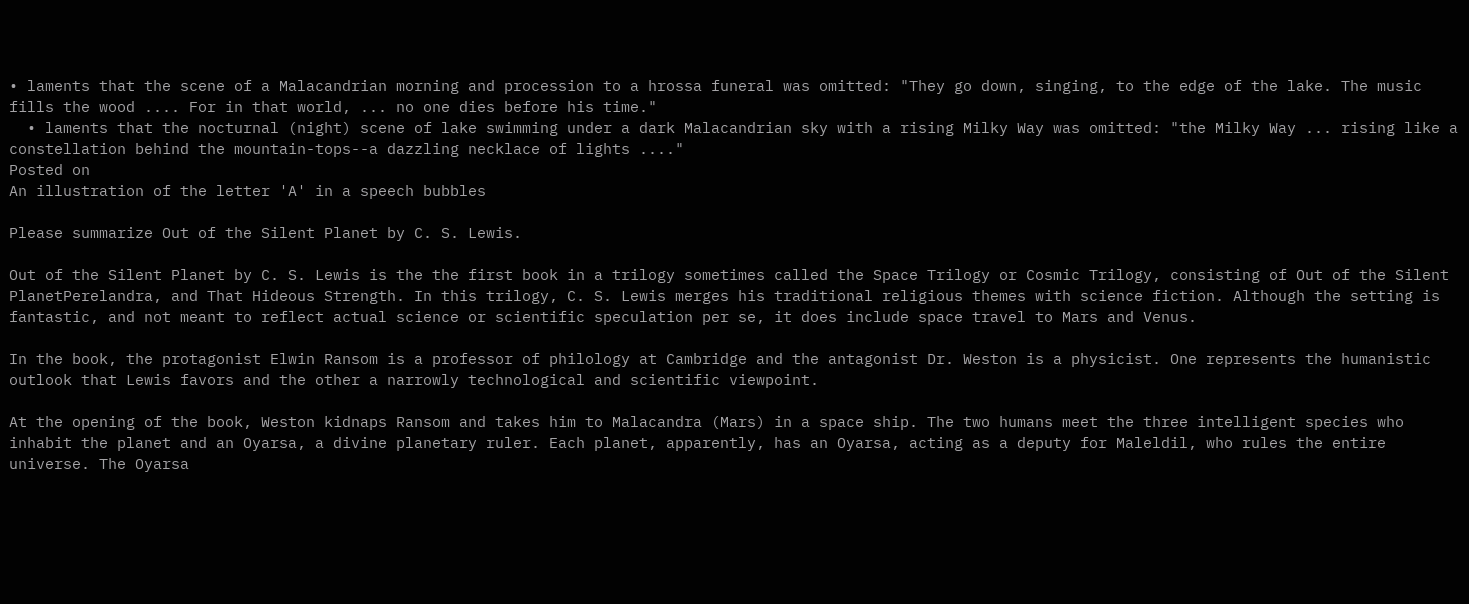• laments that the scene of a Malacandrian morning and procession to a hrossa funeral was omitted: "They go down, singing, to the edge of the lake. The music fills the wood .... For in that world, ... no one dies before his time."
  • laments that the nocturnal (night) scene of lake swimming under a dark Malacandrian sky with a rising Milky Way was omitted: "the Milky Way ... rising like a constellation behind the mountain-tops--a dazzling necklace of lights ...."
Posted on
An illustration of the letter 'A' in a speech bubbles

Please summarize Out of the Silent Planet by C. S. Lewis.

Out of the Silent Planet by C. S. Lewis is the the first book in a trilogy sometimes called the Space Trilogy or Cosmic Trilogy, consisting of Out of the Silent PlanetPerelandra, and That Hideous Strength. In this trilogy, C. S. Lewis merges his traditional religious themes with science fiction. Although the setting is fantastic, and not meant to reflect actual science or scientific speculation per se, it does include space travel to Mars and Venus.

In the book, the protagonist Elwin Ransom is a professor of philology at Cambridge and the antagonist Dr. Weston is a physicist. One represents the humanistic outlook that Lewis favors and the other a narrowly technological and scientific viewpoint.

At the opening of the book, Weston kidnaps Ransom and takes him to Malacandra (Mars) in a space ship. The two humans meet the three intelligent species who inhabit the planet and an Oyarsa, a divine planetary ruler. Each planet, apparently, has an Oyarsa, acting as a deputy for Maleldil, who rules the entire universe. The Oyarsa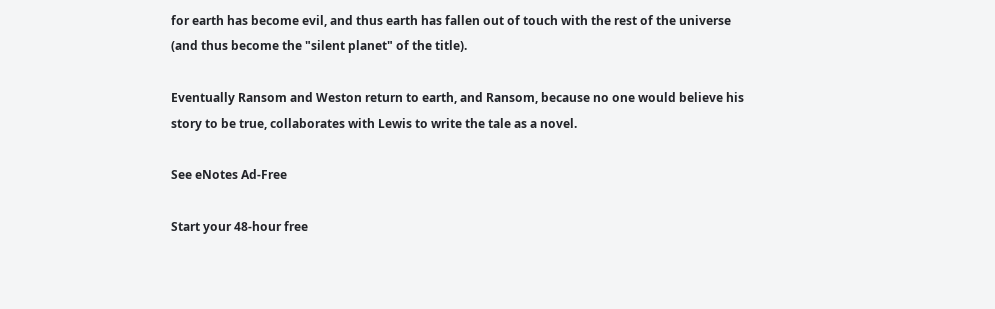for earth has become evil, and thus earth has fallen out of touch with the rest of the universe (and thus become the "silent planet" of the title).

Eventually Ransom and Weston return to earth, and Ransom, because no one would believe his story to be true, collaborates with Lewis to write the tale as a novel.

See eNotes Ad-Free

Start your 48-hour free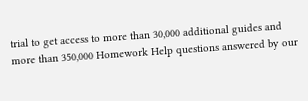trial to get access to more than 30,000 additional guides and more than 350,000 Homework Help questions answered by our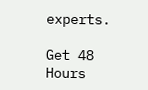experts.

Get 48 Hours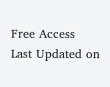Free Access
Last Updated on